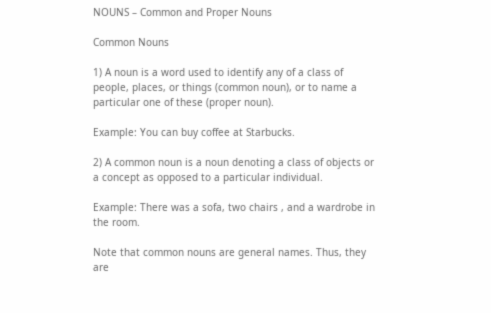NOUNS – Common and Proper Nouns

Common Nouns

1) A noun is a word used to identify any of a class of people, places, or things (common noun), or to name a particular one of these (proper noun).

Example: You can buy coffee at Starbucks.

2) A common noun is a noun denoting a class of objects or a concept as opposed to a particular individual.

Example: There was a sofa, two chairs , and a wardrobe in the room.

Note that common nouns are general names. Thus, they are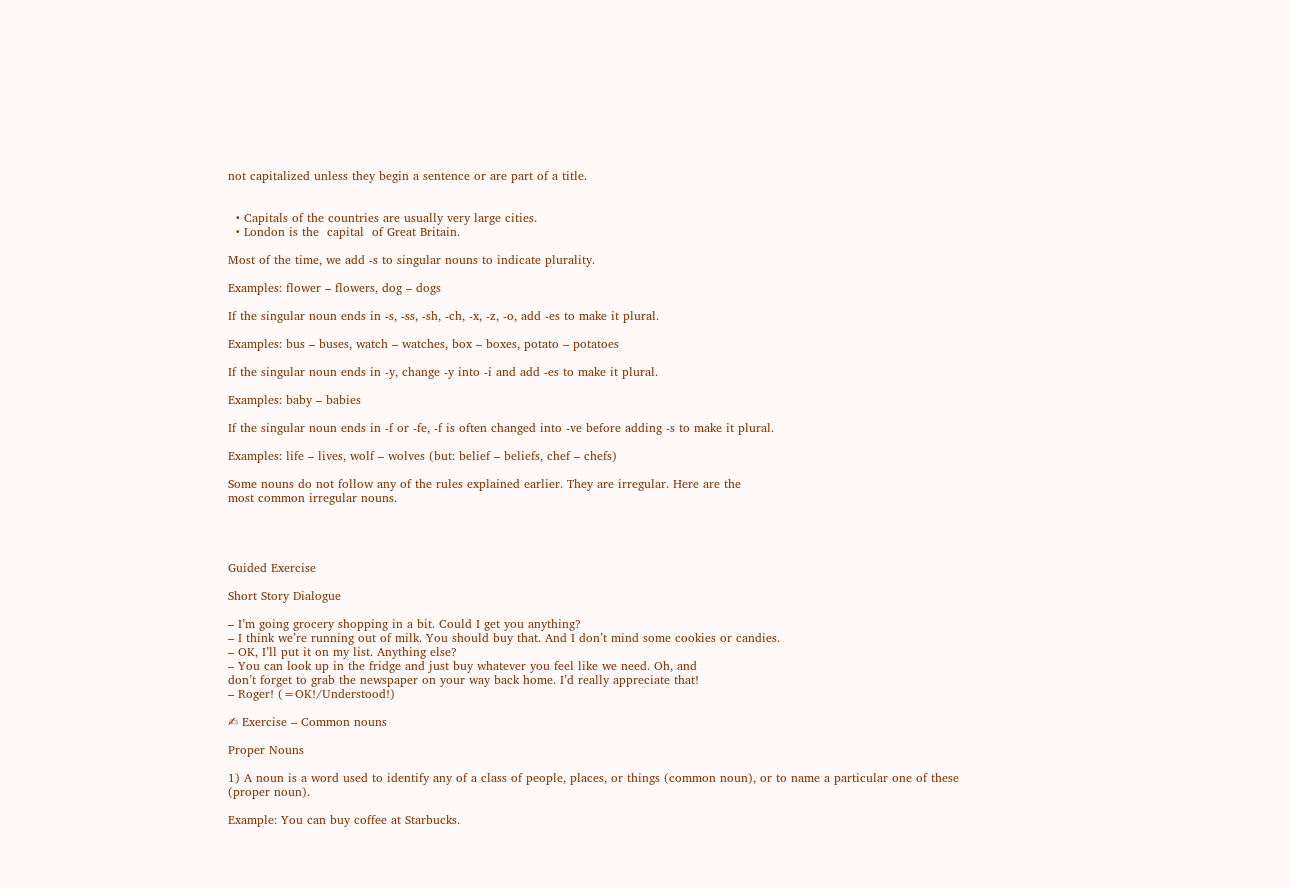not capitalized unless they begin a sentence or are part of a title.


  • Capitals of the countries are usually very large cities.
  • London is the  capital  of Great Britain.

Most of the time, we add -s to singular nouns to indicate plurality.

Examples: flower – flowers, dog – dogs

If the singular noun ends in -s, -ss, -sh, -ch, -x, -z, -o, add -es to make it plural.

Examples: bus – buses, watch – watches, box – boxes, potato – potatoes

If the singular noun ends in -y, change -y into -i and add -es to make it plural.

Examples: baby – babies

If the singular noun ends in -f or -fe, -f is often changed into -ve before adding -s to make it plural.

Examples: life – lives, wolf – wolves (but: belief – beliefs, chef – chefs)

Some nouns do not follow any of the rules explained earlier. They are irregular. Here are the
most common irregular nouns.




Guided Exercise

Short Story Dialogue

– I’m going grocery shopping in a bit. Could I get you anything?
– I think we’re running out of milk. You should buy that. And I don’t mind some cookies or candies.
– OK, I’ll put it on my list. Anything else?
– You can look up in the fridge and just buy whatever you feel like we need. Oh, and
don’t forget to grab the newspaper on your way back home. I’d really appreciate that!
– Roger! (=OK!/Understood!)

✍ Exercise – Common nouns

Proper Nouns

1) A noun is a word used to identify any of a class of people, places, or things (common noun), or to name a particular one of these (proper noun).

Example: You can buy coffee at Starbucks.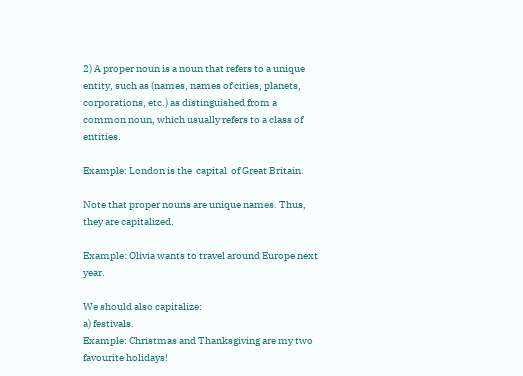2) A proper noun is a noun that refers to a unique entity, such as (names, names of cities, planets, corporations, etc.) as distinguished from a common noun, which usually refers to a class of entities.

Example: London is the  capital  of Great Britain.

Note that proper nouns are unique names. Thus, they are capitalized.

Example: Olivia wants to travel around Europe next year.

We should also capitalize:
a) festivals.
Example: Christmas and Thanksgiving are my two favourite holidays!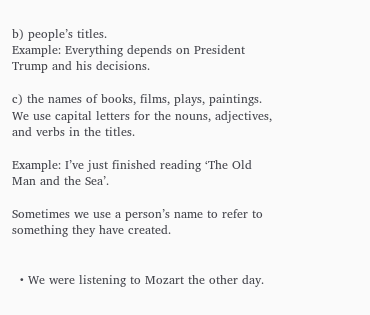b) people’s titles.
Example: Everything depends on President Trump and his decisions.

c) the names of books, films, plays, paintings. We use capital letters for the nouns, adjectives, and verbs in the titles.

Example: I’ve just finished reading ‘The Old Man and the Sea’.

Sometimes we use a person’s name to refer to something they have created.


  • We were listening to Mozart the other day.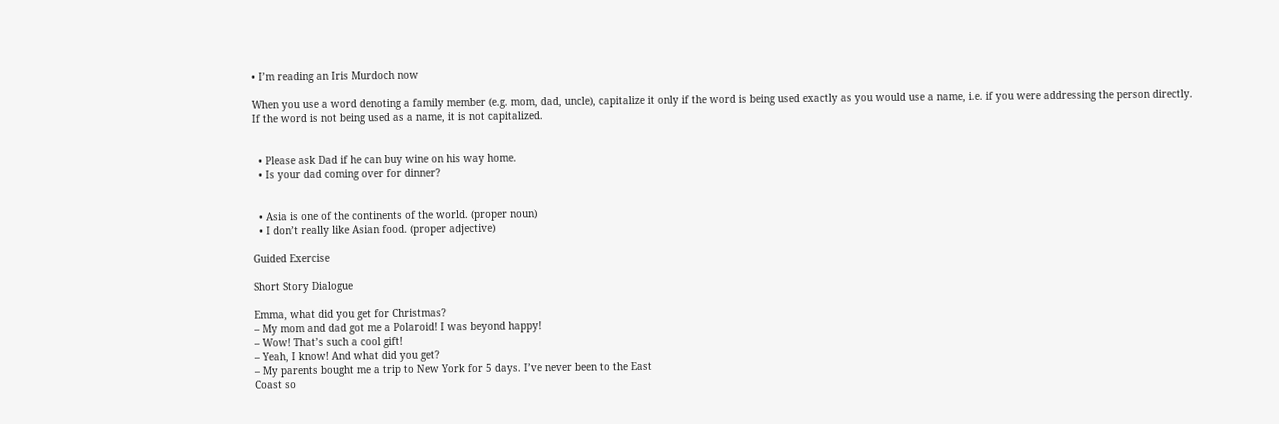• I’m reading an Iris Murdoch now

When you use a word denoting a family member (e.g. mom, dad, uncle), capitalize it only if the word is being used exactly as you would use a name, i.e. if you were addressing the person directly. If the word is not being used as a name, it is not capitalized.


  • Please ask Dad if he can buy wine on his way home.
  • Is your dad coming over for dinner?


  • Asia is one of the continents of the world. (proper noun)
  • I don’t really like Asian food. (proper adjective)

Guided Exercise

Short Story Dialogue

Emma, what did you get for Christmas?
– My mom and dad got me a Polaroid! I was beyond happy!
– Wow! That’s such a cool gift!
– Yeah, I know! And what did you get?
– My parents bought me a trip to New York for 5 days. I’ve never been to the East
Coast so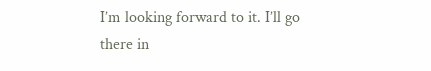I’m looking forward to it. I’ll go there in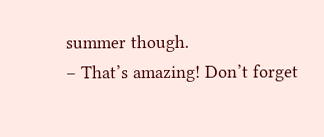summer though.
– That’s amazing! Don’t forget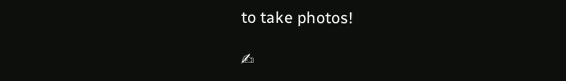to take photos!

✍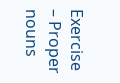Exercise – Proper nouns